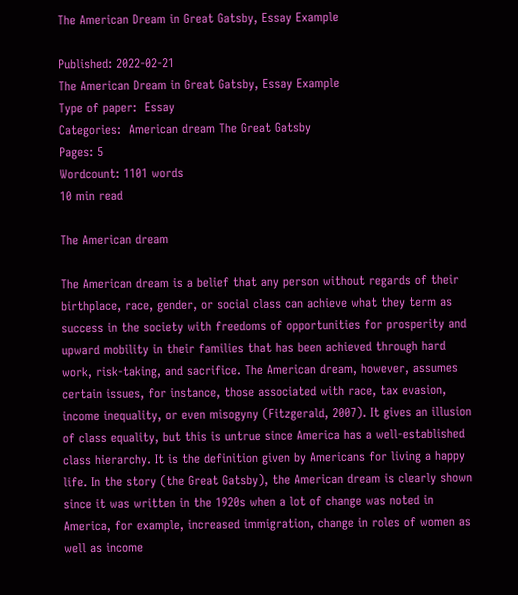The American Dream in Great Gatsby, Essay Example

Published: 2022-02-21
The American Dream in Great Gatsby, Essay Example
Type of paper:  Essay
Categories:  American dream The Great Gatsby
Pages: 5
Wordcount: 1101 words
10 min read

The American dream

The American dream is a belief that any person without regards of their birthplace, race, gender, or social class can achieve what they term as success in the society with freedoms of opportunities for prosperity and upward mobility in their families that has been achieved through hard work, risk-taking, and sacrifice. The American dream, however, assumes certain issues, for instance, those associated with race, tax evasion, income inequality, or even misogyny (Fitzgerald, 2007). It gives an illusion of class equality, but this is untrue since America has a well-established class hierarchy. It is the definition given by Americans for living a happy life. In the story (the Great Gatsby), the American dream is clearly shown since it was written in the 1920s when a lot of change was noted in America, for example, increased immigration, change in roles of women as well as income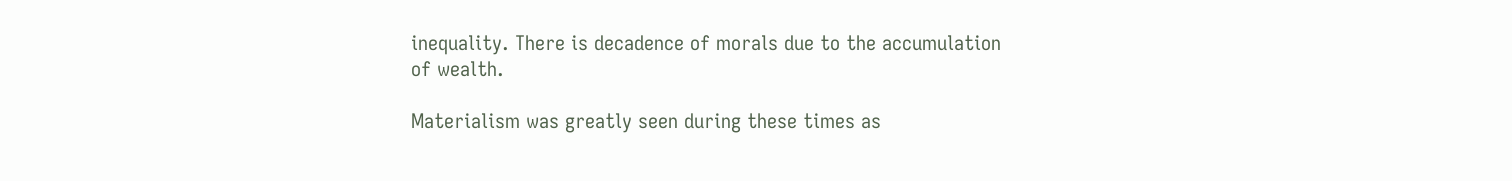inequality. There is decadence of morals due to the accumulation of wealth.

Materialism was greatly seen during these times as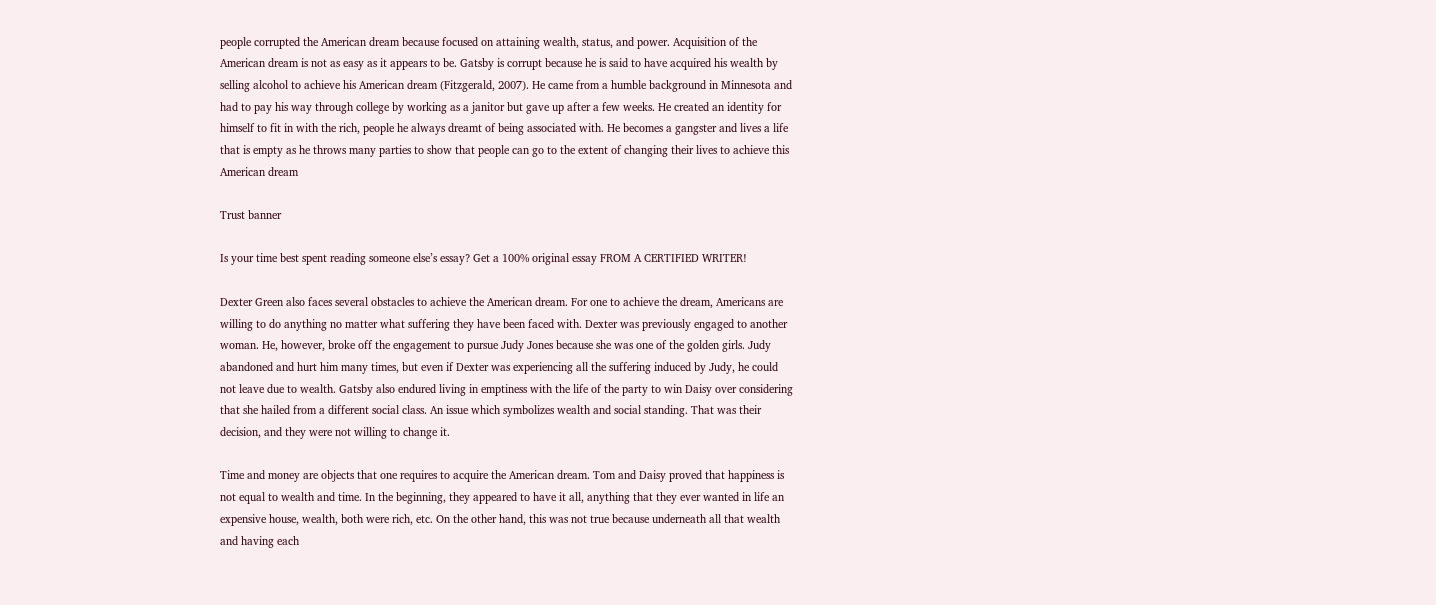people corrupted the American dream because focused on attaining wealth, status, and power. Acquisition of the American dream is not as easy as it appears to be. Gatsby is corrupt because he is said to have acquired his wealth by selling alcohol to achieve his American dream (Fitzgerald, 2007). He came from a humble background in Minnesota and had to pay his way through college by working as a janitor but gave up after a few weeks. He created an identity for himself to fit in with the rich, people he always dreamt of being associated with. He becomes a gangster and lives a life that is empty as he throws many parties to show that people can go to the extent of changing their lives to achieve this American dream

Trust banner

Is your time best spent reading someone else’s essay? Get a 100% original essay FROM A CERTIFIED WRITER!

Dexter Green also faces several obstacles to achieve the American dream. For one to achieve the dream, Americans are willing to do anything no matter what suffering they have been faced with. Dexter was previously engaged to another woman. He, however, broke off the engagement to pursue Judy Jones because she was one of the golden girls. Judy abandoned and hurt him many times, but even if Dexter was experiencing all the suffering induced by Judy, he could not leave due to wealth. Gatsby also endured living in emptiness with the life of the party to win Daisy over considering that she hailed from a different social class. An issue which symbolizes wealth and social standing. That was their decision, and they were not willing to change it.

Time and money are objects that one requires to acquire the American dream. Tom and Daisy proved that happiness is not equal to wealth and time. In the beginning, they appeared to have it all, anything that they ever wanted in life an expensive house, wealth, both were rich, etc. On the other hand, this was not true because underneath all that wealth and having each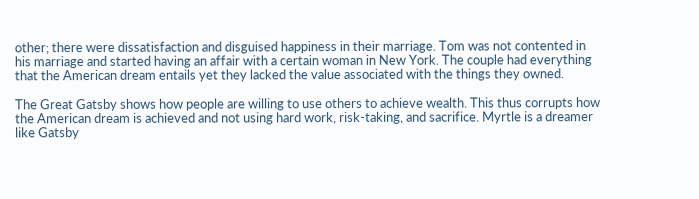other; there were dissatisfaction and disguised happiness in their marriage. Tom was not contented in his marriage and started having an affair with a certain woman in New York. The couple had everything that the American dream entails yet they lacked the value associated with the things they owned.

The Great Gatsby shows how people are willing to use others to achieve wealth. This thus corrupts how the American dream is achieved and not using hard work, risk-taking, and sacrifice. Myrtle is a dreamer like Gatsby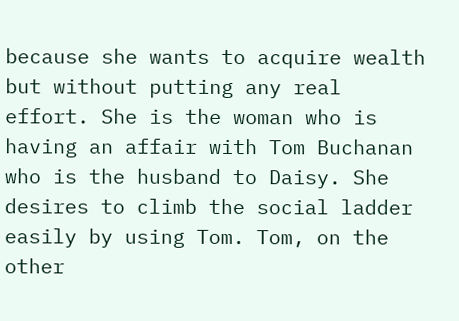because she wants to acquire wealth but without putting any real effort. She is the woman who is having an affair with Tom Buchanan who is the husband to Daisy. She desires to climb the social ladder easily by using Tom. Tom, on the other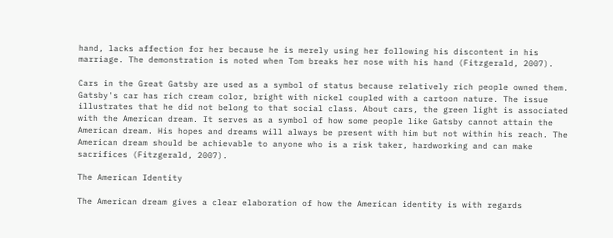hand, lacks affection for her because he is merely using her following his discontent in his marriage. The demonstration is noted when Tom breaks her nose with his hand (Fitzgerald, 2007).

Cars in the Great Gatsby are used as a symbol of status because relatively rich people owned them. Gatsby's car has rich cream color, bright with nickel coupled with a cartoon nature. The issue illustrates that he did not belong to that social class. About cars, the green light is associated with the American dream. It serves as a symbol of how some people like Gatsby cannot attain the American dream. His hopes and dreams will always be present with him but not within his reach. The American dream should be achievable to anyone who is a risk taker, hardworking and can make sacrifices (Fitzgerald, 2007).

The American Identity

The American dream gives a clear elaboration of how the American identity is with regards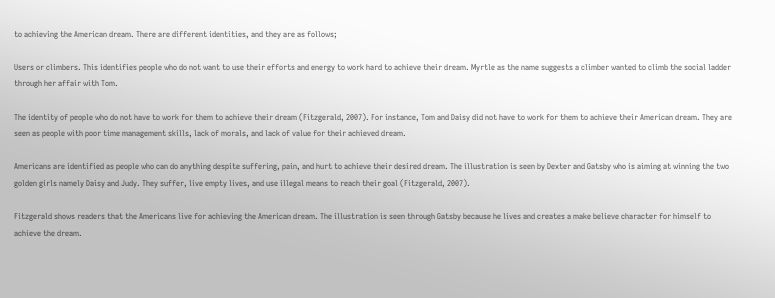to achieving the American dream. There are different identities, and they are as follows;

Users or climbers. This identifies people who do not want to use their efforts and energy to work hard to achieve their dream. Myrtle as the name suggests a climber wanted to climb the social ladder through her affair with Tom.

The identity of people who do not have to work for them to achieve their dream (Fitzgerald, 2007). For instance, Tom and Daisy did not have to work for them to achieve their American dream. They are seen as people with poor time management skills, lack of morals, and lack of value for their achieved dream.

Americans are identified as people who can do anything despite suffering, pain, and hurt to achieve their desired dream. The illustration is seen by Dexter and Gatsby who is aiming at winning the two golden girls namely Daisy and Judy. They suffer, live empty lives, and use illegal means to reach their goal (Fitzgerald, 2007).

Fitzgerald shows readers that the Americans live for achieving the American dream. The illustration is seen through Gatsby because he lives and creates a make believe character for himself to achieve the dream.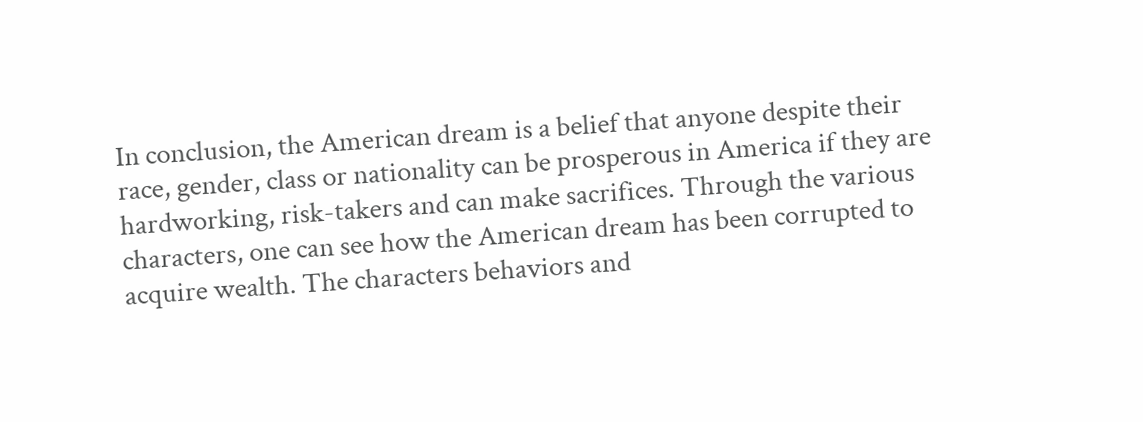In conclusion, the American dream is a belief that anyone despite their race, gender, class or nationality can be prosperous in America if they are hardworking, risk-takers and can make sacrifices. Through the various characters, one can see how the American dream has been corrupted to acquire wealth. The characters behaviors and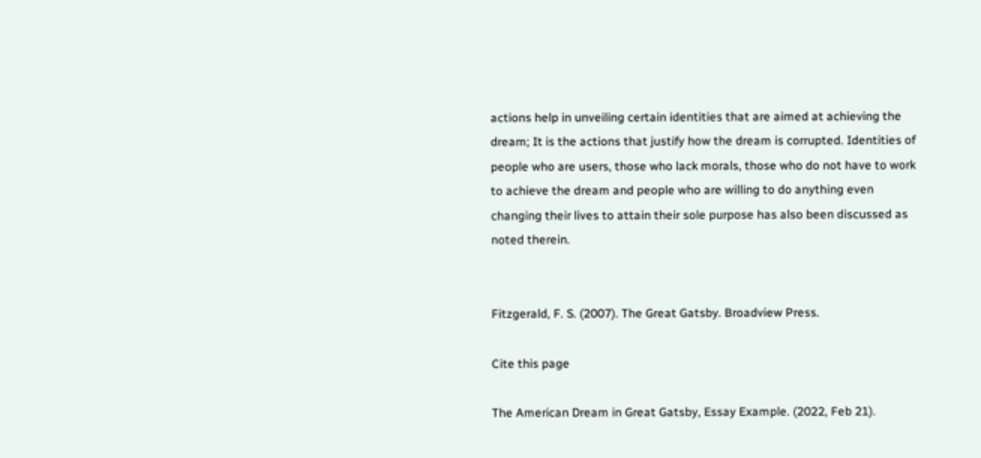actions help in unveiling certain identities that are aimed at achieving the dream; It is the actions that justify how the dream is corrupted. Identities of people who are users, those who lack morals, those who do not have to work to achieve the dream and people who are willing to do anything even changing their lives to attain their sole purpose has also been discussed as noted therein.


Fitzgerald, F. S. (2007). The Great Gatsby. Broadview Press.

Cite this page

The American Dream in Great Gatsby, Essay Example. (2022, Feb 21).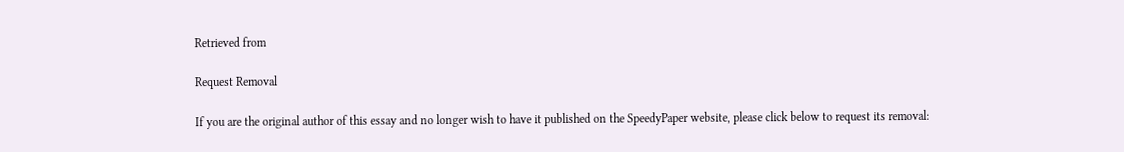Retrieved from

Request Removal

If you are the original author of this essay and no longer wish to have it published on the SpeedyPaper website, please click below to request its removal: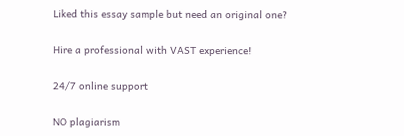Liked this essay sample but need an original one?

Hire a professional with VAST experience!

24/7 online support

NO plagiarism